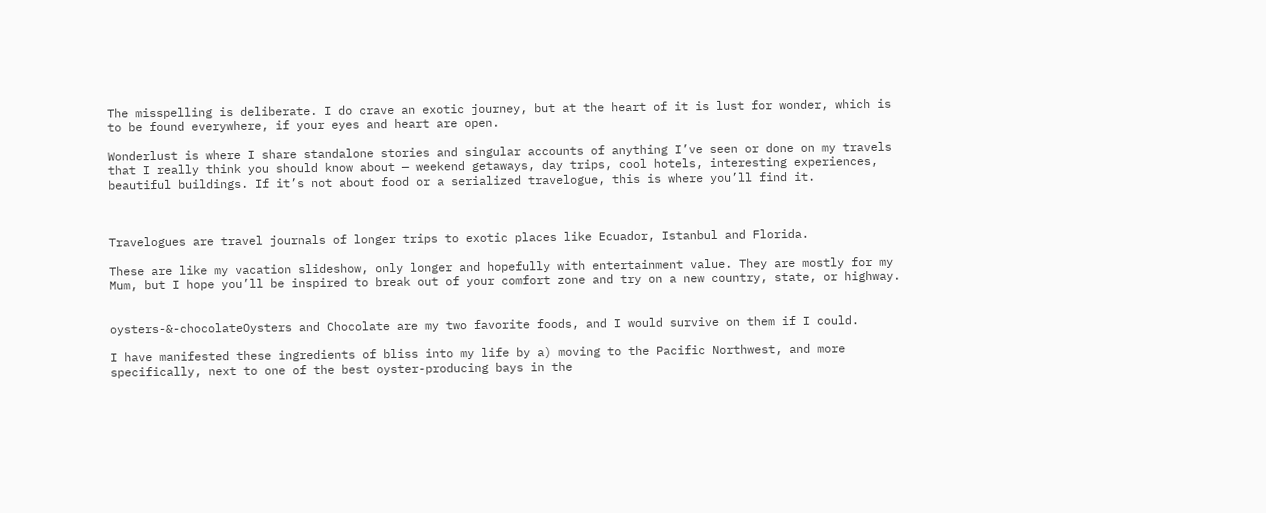The misspelling is deliberate. I do crave an exotic journey, but at the heart of it is lust for wonder, which is to be found everywhere, if your eyes and heart are open.

Wonderlust is where I share standalone stories and singular accounts of anything I’ve seen or done on my travels that I really think you should know about — weekend getaways, day trips, cool hotels, interesting experiences, beautiful buildings. If it’s not about food or a serialized travelogue, this is where you’ll find it.



Travelogues are travel journals of longer trips to exotic places like Ecuador, Istanbul and Florida.

These are like my vacation slideshow, only longer and hopefully with entertainment value. They are mostly for my Mum, but I hope you’ll be inspired to break out of your comfort zone and try on a new country, state, or highway.


oysters-&-chocolateOysters and Chocolate are my two favorite foods, and I would survive on them if I could.

I have manifested these ingredients of bliss into my life by a) moving to the Pacific Northwest, and more specifically, next to one of the best oyster-producing bays in the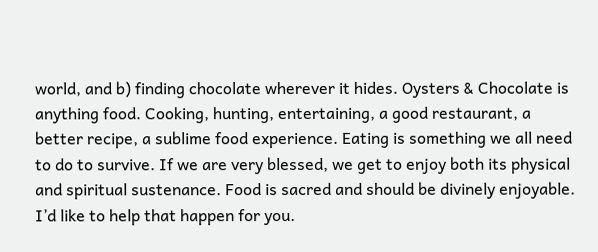world, and b) finding chocolate wherever it hides. Oysters & Chocolate is anything food. Cooking, hunting, entertaining, a good restaurant, a better recipe, a sublime food experience. Eating is something we all need to do to survive. If we are very blessed, we get to enjoy both its physical and spiritual sustenance. Food is sacred and should be divinely enjoyable. I’d like to help that happen for you.